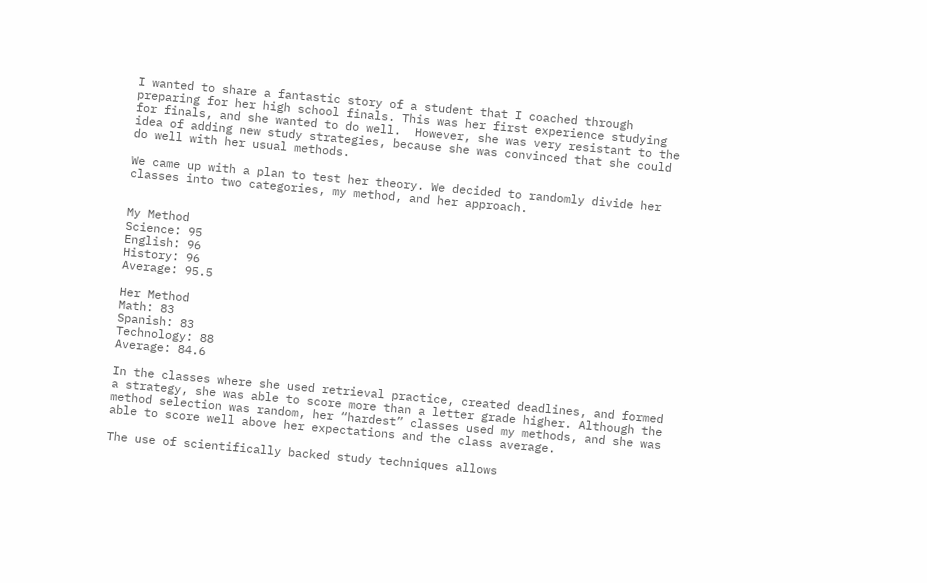I wanted to share a fantastic story of a student that I coached through preparing for her high school finals. This was her first experience studying for finals, and she wanted to do well.  However, she was very resistant to the idea of adding new study strategies, because she was convinced that she could do well with her usual methods.

We came up with a plan to test her theory. We decided to randomly divide her classes into two categories, my method, and her approach.


My Method
Science: 95
English: 96
History: 96
Average: 95.5

Her Method
Math: 83
Spanish: 83
Technology: 88
Average: 84.6

In the classes where she used retrieval practice, created deadlines, and formed a strategy, she was able to score more than a letter grade higher. Although the method selection was random, her “hardest” classes used my methods, and she was able to score well above her expectations and the class average.

The use of scientifically backed study techniques allows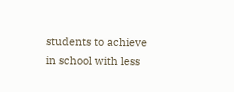students to achieve in school with less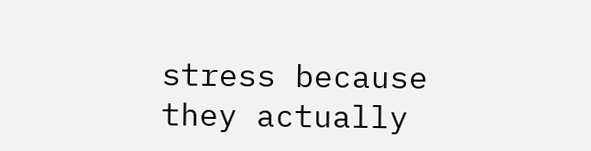stress because they actually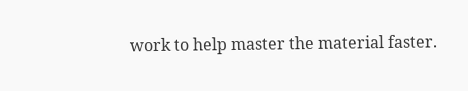work to help master the material faster.